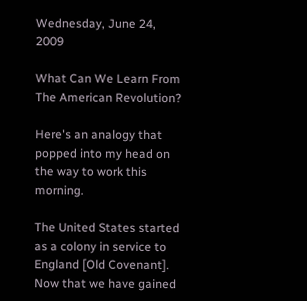Wednesday, June 24, 2009

What Can We Learn From The American Revolution?

Here's an analogy that popped into my head on the way to work this morning.

The United States started as a colony in service to England [Old Covenant]. Now that we have gained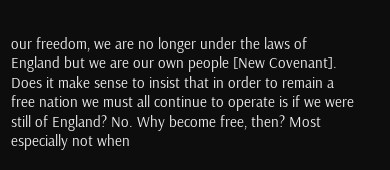our freedom, we are no longer under the laws of England but we are our own people [New Covenant]. Does it make sense to insist that in order to remain a free nation we must all continue to operate is if we were still of England? No. Why become free, then? Most especially not when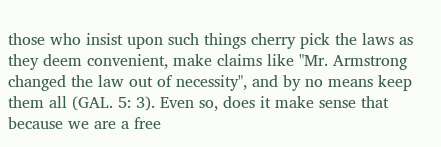those who insist upon such things cherry pick the laws as they deem convenient, make claims like "Mr. Armstrong changed the law out of necessity", and by no means keep them all (GAL. 5: 3). Even so, does it make sense that because we are a free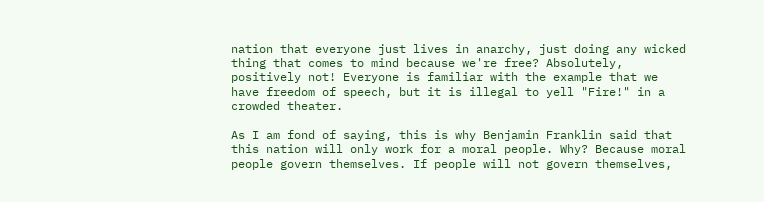nation that everyone just lives in anarchy, just doing any wicked thing that comes to mind because we're free? Absolutely, positively not! Everyone is familiar with the example that we have freedom of speech, but it is illegal to yell "Fire!" in a crowded theater.

As I am fond of saying, this is why Benjamin Franklin said that this nation will only work for a moral people. Why? Because moral people govern themselves. If people will not govern themselves,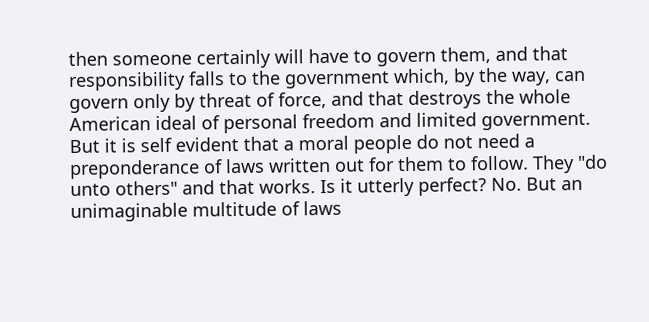then someone certainly will have to govern them, and that responsibility falls to the government which, by the way, can govern only by threat of force, and that destroys the whole American ideal of personal freedom and limited government. But it is self evident that a moral people do not need a preponderance of laws written out for them to follow. They "do unto others" and that works. Is it utterly perfect? No. But an unimaginable multitude of laws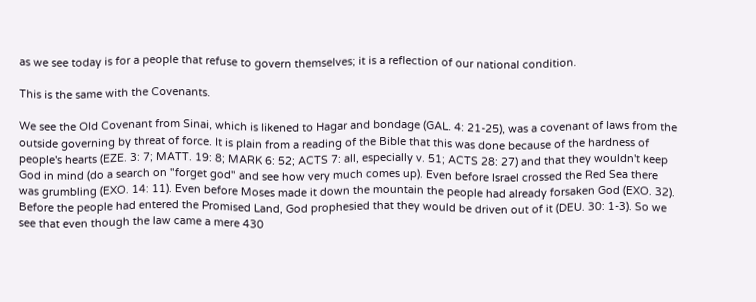as we see today is for a people that refuse to govern themselves; it is a reflection of our national condition.

This is the same with the Covenants.

We see the Old Covenant from Sinai, which is likened to Hagar and bondage (GAL. 4: 21-25), was a covenant of laws from the outside governing by threat of force. It is plain from a reading of the Bible that this was done because of the hardness of people's hearts (EZE. 3: 7; MATT. 19: 8; MARK 6: 52; ACTS 7: all, especially v. 51; ACTS 28: 27) and that they wouldn't keep God in mind (do a search on "forget god" and see how very much comes up). Even before Israel crossed the Red Sea there was grumbling (EXO. 14: 11). Even before Moses made it down the mountain the people had already forsaken God (EXO. 32). Before the people had entered the Promised Land, God prophesied that they would be driven out of it (DEU. 30: 1-3). So we see that even though the law came a mere 430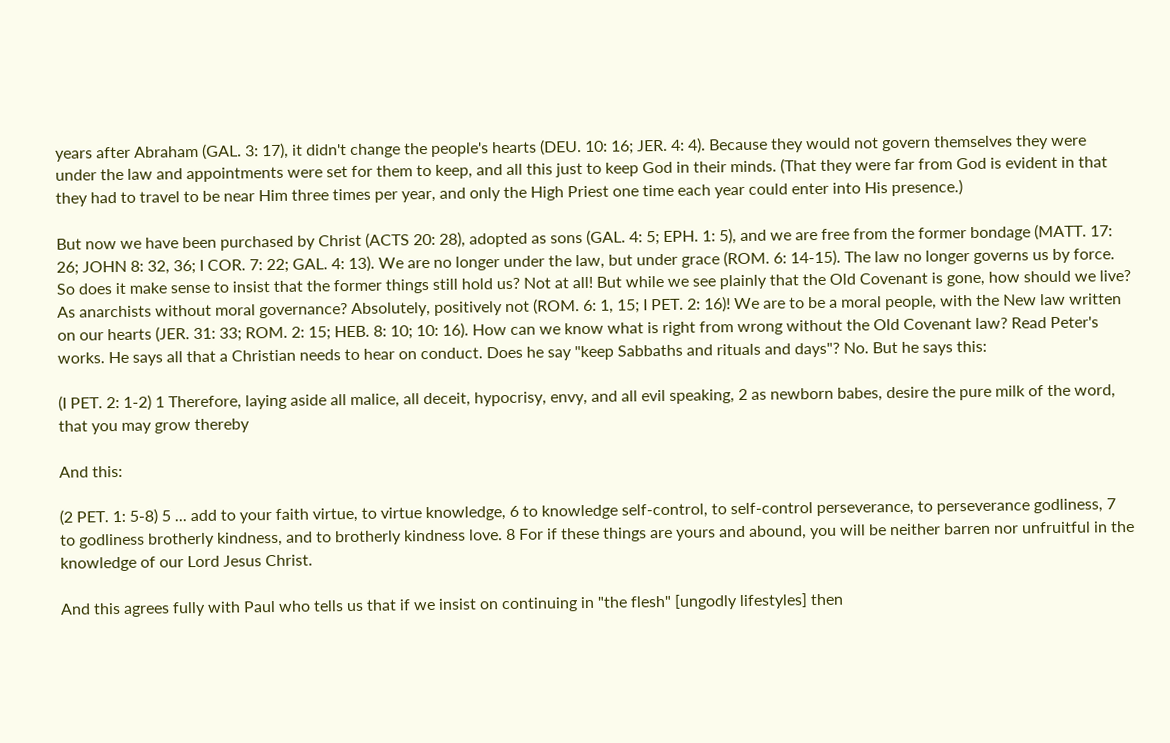years after Abraham (GAL. 3: 17), it didn't change the people's hearts (DEU. 10: 16; JER. 4: 4). Because they would not govern themselves they were under the law and appointments were set for them to keep, and all this just to keep God in their minds. (That they were far from God is evident in that they had to travel to be near Him three times per year, and only the High Priest one time each year could enter into His presence.)

But now we have been purchased by Christ (ACTS 20: 28), adopted as sons (GAL. 4: 5; EPH. 1: 5), and we are free from the former bondage (MATT. 17: 26; JOHN 8: 32, 36; I COR. 7: 22; GAL. 4: 13). We are no longer under the law, but under grace (ROM. 6: 14-15). The law no longer governs us by force. So does it make sense to insist that the former things still hold us? Not at all! But while we see plainly that the Old Covenant is gone, how should we live? As anarchists without moral governance? Absolutely, positively not (ROM. 6: 1, 15; I PET. 2: 16)! We are to be a moral people, with the New law written on our hearts (JER. 31: 33; ROM. 2: 15; HEB. 8: 10; 10: 16). How can we know what is right from wrong without the Old Covenant law? Read Peter's works. He says all that a Christian needs to hear on conduct. Does he say "keep Sabbaths and rituals and days"? No. But he says this:

(I PET. 2: 1-2) 1 Therefore, laying aside all malice, all deceit, hypocrisy, envy, and all evil speaking, 2 as newborn babes, desire the pure milk of the word, that you may grow thereby

And this:

(2 PET. 1: 5-8) 5 ... add to your faith virtue, to virtue knowledge, 6 to knowledge self-control, to self-control perseverance, to perseverance godliness, 7 to godliness brotherly kindness, and to brotherly kindness love. 8 For if these things are yours and abound, you will be neither barren nor unfruitful in the knowledge of our Lord Jesus Christ.

And this agrees fully with Paul who tells us that if we insist on continuing in "the flesh" [ungodly lifestyles] then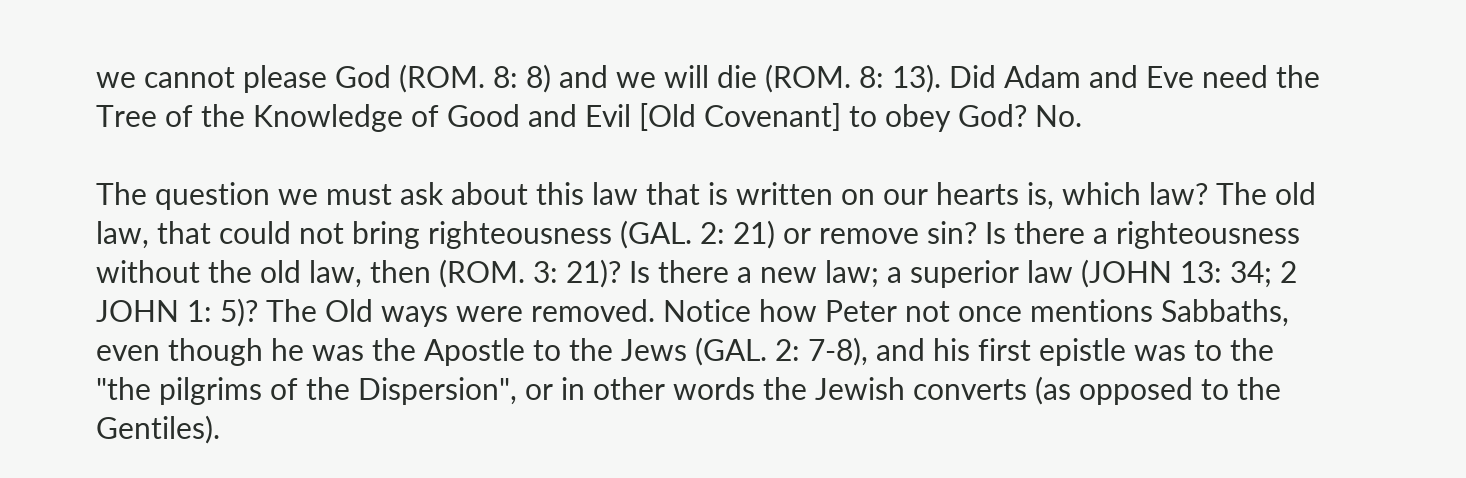we cannot please God (ROM. 8: 8) and we will die (ROM. 8: 13). Did Adam and Eve need the Tree of the Knowledge of Good and Evil [Old Covenant] to obey God? No.

The question we must ask about this law that is written on our hearts is, which law? The old law, that could not bring righteousness (GAL. 2: 21) or remove sin? Is there a righteousness without the old law, then (ROM. 3: 21)? Is there a new law; a superior law (JOHN 13: 34; 2 JOHN 1: 5)? The Old ways were removed. Notice how Peter not once mentions Sabbaths, even though he was the Apostle to the Jews (GAL. 2: 7-8), and his first epistle was to the "the pilgrims of the Dispersion", or in other words the Jewish converts (as opposed to the Gentiles).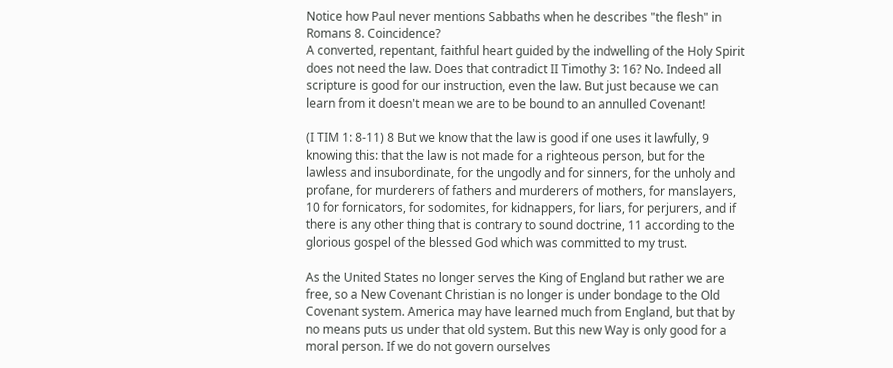Notice how Paul never mentions Sabbaths when he describes "the flesh" in Romans 8. Coincidence?
A converted, repentant, faithful heart guided by the indwelling of the Holy Spirit does not need the law. Does that contradict II Timothy 3: 16? No. Indeed all scripture is good for our instruction, even the law. But just because we can learn from it doesn't mean we are to be bound to an annulled Covenant!

(I TIM 1: 8-11) 8 But we know that the law is good if one uses it lawfully, 9 knowing this: that the law is not made for a righteous person, but for the lawless and insubordinate, for the ungodly and for sinners, for the unholy and profane, for murderers of fathers and murderers of mothers, for manslayers, 10 for fornicators, for sodomites, for kidnappers, for liars, for perjurers, and if there is any other thing that is contrary to sound doctrine, 11 according to the glorious gospel of the blessed God which was committed to my trust.

As the United States no longer serves the King of England but rather we are free, so a New Covenant Christian is no longer is under bondage to the Old Covenant system. America may have learned much from England, but that by no means puts us under that old system. But this new Way is only good for a moral person. If we do not govern ourselves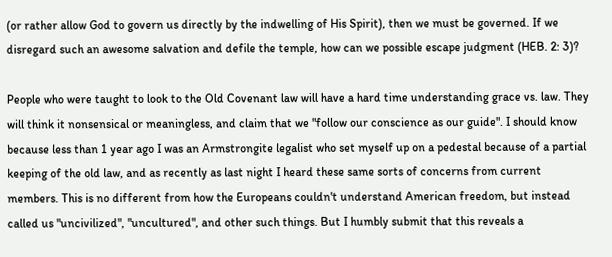(or rather allow God to govern us directly by the indwelling of His Spirit), then we must be governed. If we disregard such an awesome salvation and defile the temple, how can we possible escape judgment (HEB. 2: 3)?

People who were taught to look to the Old Covenant law will have a hard time understanding grace vs. law. They will think it nonsensical or meaningless, and claim that we "follow our conscience as our guide". I should know because less than 1 year ago I was an Armstrongite legalist who set myself up on a pedestal because of a partial keeping of the old law, and as recently as last night I heard these same sorts of concerns from current members. This is no different from how the Europeans couldn't understand American freedom, but instead called us "uncivilized", "uncultured", and other such things. But I humbly submit that this reveals a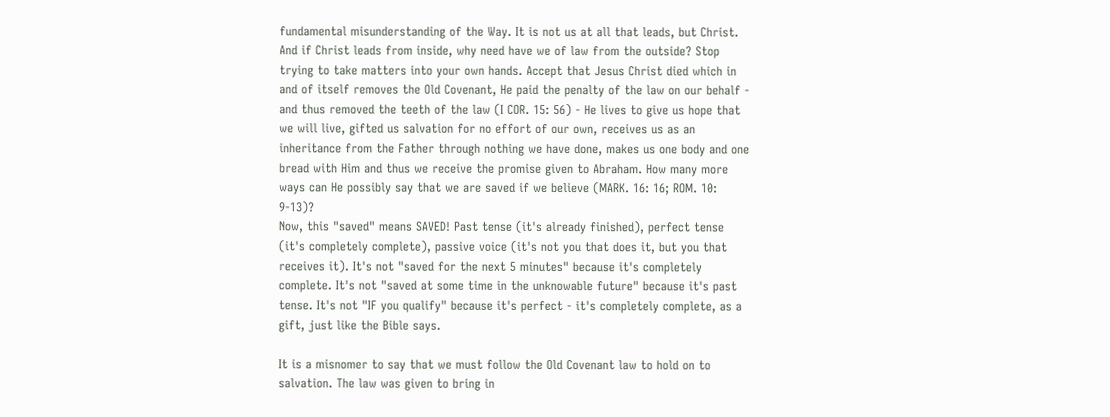fundamental misunderstanding of the Way. It is not us at all that leads, but Christ. And if Christ leads from inside, why need have we of law from the outside? Stop trying to take matters into your own hands. Accept that Jesus Christ died which in and of itself removes the Old Covenant, He paid the penalty of the law on our behalf - and thus removed the teeth of the law (I COR. 15: 56) - He lives to give us hope that we will live, gifted us salvation for no effort of our own, receives us as an inheritance from the Father through nothing we have done, makes us one body and one bread with Him and thus we receive the promise given to Abraham. How many more ways can He possibly say that we are saved if we believe (MARK. 16: 16; ROM. 10: 9-13)?
Now, this "saved" means SAVED! Past tense (it's already finished), perfect tense (it's completely complete), passive voice (it's not you that does it, but you that receives it). It's not "saved for the next 5 minutes" because it's completely complete. It's not "saved at some time in the unknowable future" because it's past tense. It's not "IF you qualify" because it's perfect - it's completely complete, as a gift, just like the Bible says.

It is a misnomer to say that we must follow the Old Covenant law to hold on to salvation. The law was given to bring in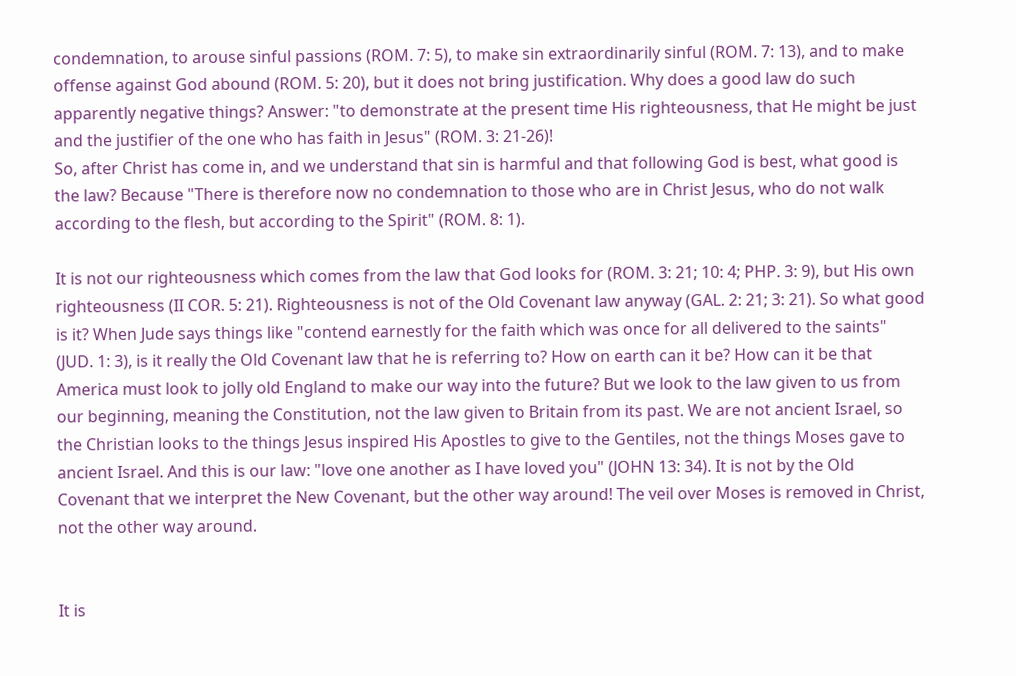condemnation, to arouse sinful passions (ROM. 7: 5), to make sin extraordinarily sinful (ROM. 7: 13), and to make offense against God abound (ROM. 5: 20), but it does not bring justification. Why does a good law do such apparently negative things? Answer: "to demonstrate at the present time His righteousness, that He might be just and the justifier of the one who has faith in Jesus" (ROM. 3: 21-26)!
So, after Christ has come in, and we understand that sin is harmful and that following God is best, what good is the law? Because "There is therefore now no condemnation to those who are in Christ Jesus, who do not walk according to the flesh, but according to the Spirit" (ROM. 8: 1).

It is not our righteousness which comes from the law that God looks for (ROM. 3: 21; 10: 4; PHP. 3: 9), but His own righteousness (II COR. 5: 21). Righteousness is not of the Old Covenant law anyway (GAL. 2: 21; 3: 21). So what good is it? When Jude says things like "contend earnestly for the faith which was once for all delivered to the saints" (JUD. 1: 3), is it really the Old Covenant law that he is referring to? How on earth can it be? How can it be that America must look to jolly old England to make our way into the future? But we look to the law given to us from our beginning, meaning the Constitution, not the law given to Britain from its past. We are not ancient Israel, so the Christian looks to the things Jesus inspired His Apostles to give to the Gentiles, not the things Moses gave to ancient Israel. And this is our law: "love one another as I have loved you" (JOHN 13: 34). It is not by the Old Covenant that we interpret the New Covenant, but the other way around! The veil over Moses is removed in Christ, not the other way around.


It is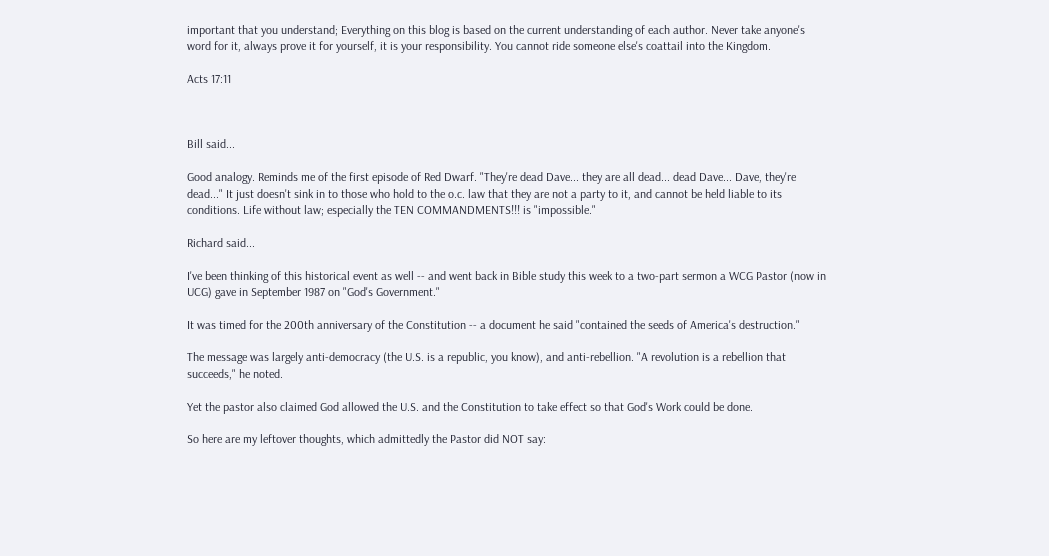important that you understand; Everything on this blog is based on the current understanding of each author. Never take anyone's word for it, always prove it for yourself, it is your responsibility. You cannot ride someone else's coattail into the Kingdom.

Acts 17:11



Bill said...

Good analogy. Reminds me of the first episode of Red Dwarf. "They're dead Dave... they are all dead... dead Dave... Dave, they're dead..." It just doesn't sink in to those who hold to the o.c. law that they are not a party to it, and cannot be held liable to its conditions. Life without law; especially the TEN COMMANDMENTS!!! is "impossible."

Richard said...

I've been thinking of this historical event as well -- and went back in Bible study this week to a two-part sermon a WCG Pastor (now in UCG) gave in September 1987 on "God's Government."

It was timed for the 200th anniversary of the Constitution -- a document he said "contained the seeds of America's destruction."

The message was largely anti-democracy (the U.S. is a republic, you know), and anti-rebellion. "A revolution is a rebellion that succeeds," he noted.

Yet the pastor also claimed God allowed the U.S. and the Constitution to take effect so that God's Work could be done.

So here are my leftover thoughts, which admittedly the Pastor did NOT say: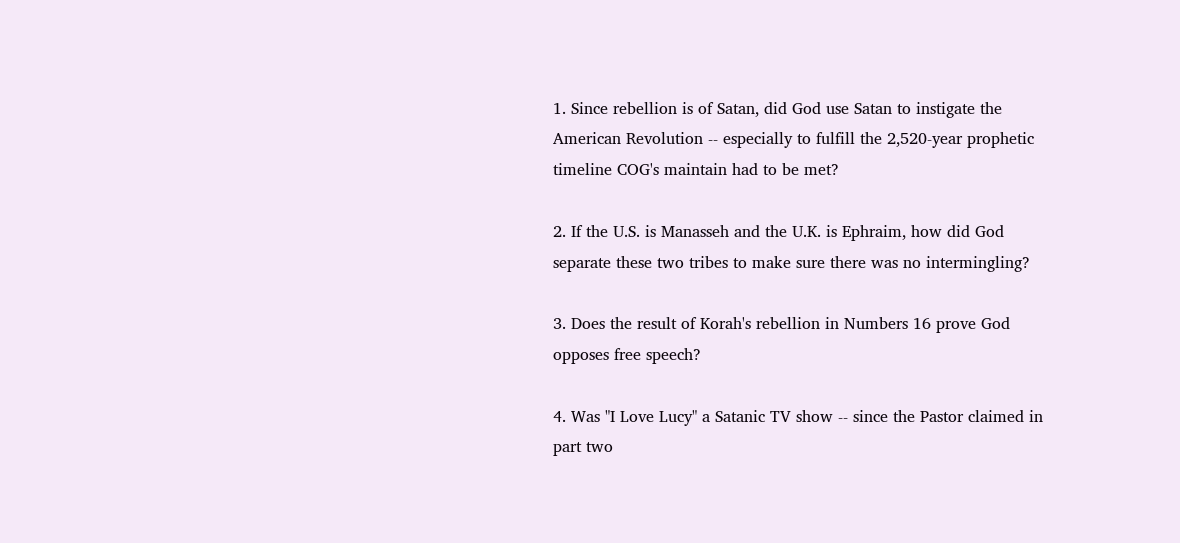1. Since rebellion is of Satan, did God use Satan to instigate the American Revolution -- especially to fulfill the 2,520-year prophetic timeline COG's maintain had to be met?

2. If the U.S. is Manasseh and the U.K. is Ephraim, how did God separate these two tribes to make sure there was no intermingling?

3. Does the result of Korah's rebellion in Numbers 16 prove God opposes free speech?

4. Was "I Love Lucy" a Satanic TV show -- since the Pastor claimed in part two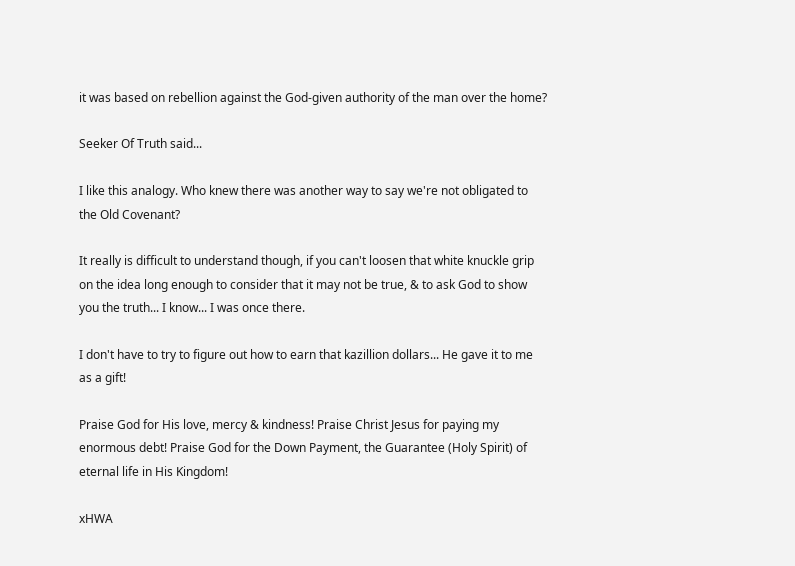it was based on rebellion against the God-given authority of the man over the home?

Seeker Of Truth said...

I like this analogy. Who knew there was another way to say we're not obligated to the Old Covenant?

It really is difficult to understand though, if you can't loosen that white knuckle grip on the idea long enough to consider that it may not be true, & to ask God to show you the truth... I know... I was once there.

I don't have to try to figure out how to earn that kazillion dollars... He gave it to me as a gift!

Praise God for His love, mercy & kindness! Praise Christ Jesus for paying my enormous debt! Praise God for the Down Payment, the Guarantee (Holy Spirit) of eternal life in His Kingdom!

xHWA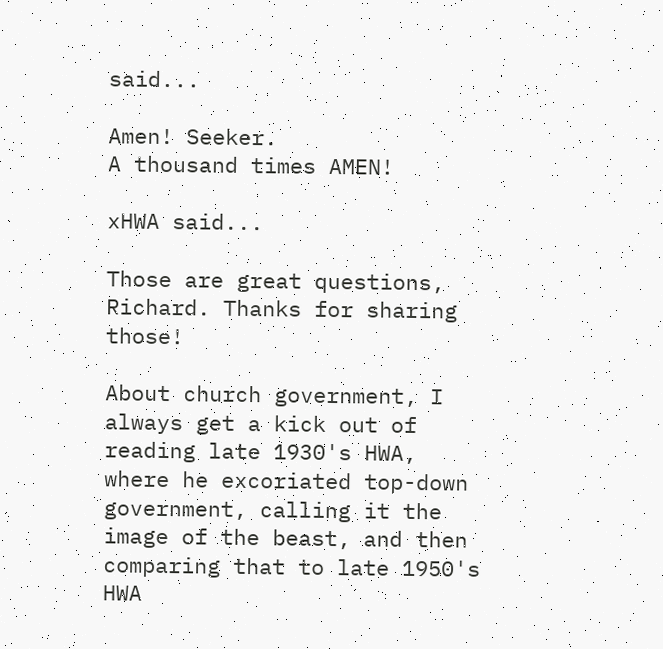said...

Amen! Seeker.
A thousand times AMEN!

xHWA said...

Those are great questions, Richard. Thanks for sharing those!

About church government, I always get a kick out of reading late 1930's HWA, where he excoriated top-down government, calling it the image of the beast, and then comparing that to late 1950's HWA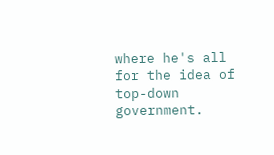where he's all for the idea of top-down government.